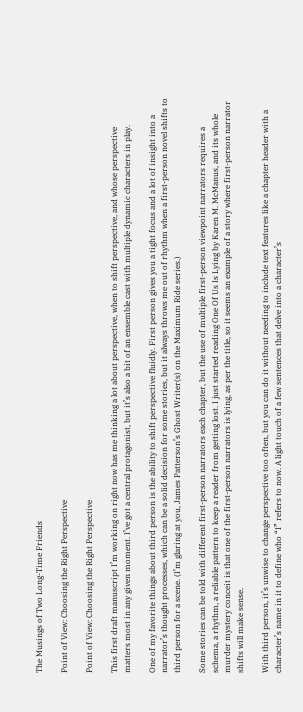The Musings of Two Long-Time Friends

Point of View: Choosing the Right Perspective

Point of View: Choosing the Right Perspective

This first draft manuscript I’m working on right now has me thinking a lot about perspective, when to shift perspective, and whose perspective matters most in any given moment. I’ve got a central protagonist, but it’s also a bit of an ensemble cast with multiple dynamic characters in play.

One of my favorite things about third person is the ability to shift perspective fluidly. First person gives you a tight focus and a lot of insight into a narrator’s thought processes, which can be a solid decision for some stories, but it always throws me out of rhythm when a first-person novel shifts to third person for a scene. (I’m glaring at you, James Patterson’s Ghost Writer(s) on the Maximum Ride series.)

Some stories can be told with different first-person narrators each chapter, but the use of multiple first-person viewpoint narrators requires a schema, a rhythm, a reliable pattern to keep a reader from getting lost. I just started reading One Of Us Is Lying by Karen M. McManus, and its whole murder mystery conceit is that one of the first-person narrators is lying, as per the title, so it seems an example of a story where first-person narrator shifts will make sense.

With third person, it’s unwise to change perspective too often, but you can do it without needing to include text features like a chapter header with a character’s name in it to define who “I” refers to now. A light touch of a few sentences that delve into a character’s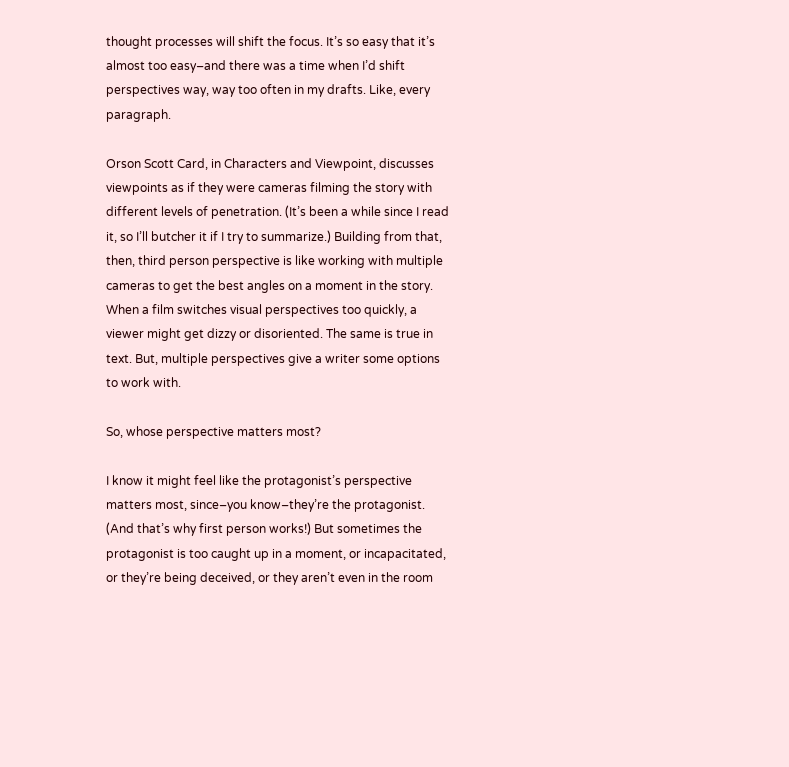thought processes will shift the focus. It’s so easy that it’s almost too easy–and there was a time when I’d shift perspectives way, way too often in my drafts. Like, every paragraph.

Orson Scott Card, in Characters and Viewpoint, discusses viewpoints as if they were cameras filming the story with different levels of penetration. (It’s been a while since I read it, so I’ll butcher it if I try to summarize.) Building from that, then, third person perspective is like working with multiple cameras to get the best angles on a moment in the story. When a film switches visual perspectives too quickly, a viewer might get dizzy or disoriented. The same is true in text. But, multiple perspectives give a writer some options to work with.

So, whose perspective matters most?

I know it might feel like the protagonist’s perspective matters most, since–you know–they’re the protagonist. (And that’s why first person works!) But sometimes the protagonist is too caught up in a moment, or incapacitated, or they’re being deceived, or they aren’t even in the room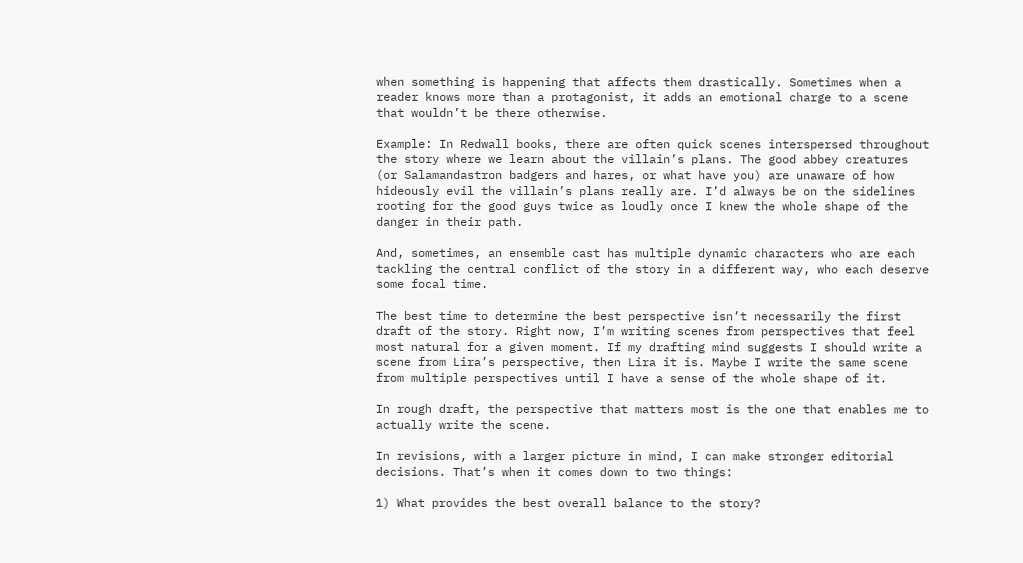when something is happening that affects them drastically. Sometimes when a reader knows more than a protagonist, it adds an emotional charge to a scene that wouldn’t be there otherwise.

Example: In Redwall books, there are often quick scenes interspersed throughout the story where we learn about the villain’s plans. The good abbey creatures (or Salamandastron badgers and hares, or what have you) are unaware of how hideously evil the villain’s plans really are. I’d always be on the sidelines rooting for the good guys twice as loudly once I knew the whole shape of the danger in their path.

And, sometimes, an ensemble cast has multiple dynamic characters who are each tackling the central conflict of the story in a different way, who each deserve some focal time.

The best time to determine the best perspective isn’t necessarily the first draft of the story. Right now, I’m writing scenes from perspectives that feel most natural for a given moment. If my drafting mind suggests I should write a scene from Lira’s perspective, then Lira it is. Maybe I write the same scene from multiple perspectives until I have a sense of the whole shape of it.

In rough draft, the perspective that matters most is the one that enables me to actually write the scene.

In revisions, with a larger picture in mind, I can make stronger editorial decisions. That’s when it comes down to two things:

1) What provides the best overall balance to the story?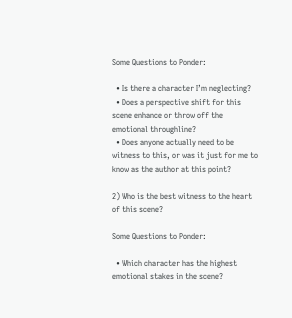Some Questions to Ponder:

  • Is there a character I’m neglecting?
  • Does a perspective shift for this scene enhance or throw off the emotional throughline?
  • Does anyone actually need to be witness to this, or was it just for me to know as the author at this point?

2) Who is the best witness to the heart of this scene?

Some Questions to Ponder:

  • Which character has the highest emotional stakes in the scene?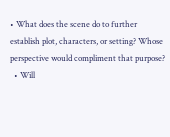• What does the scene do to further establish plot, characters, or setting? Whose perspective would compliment that purpose?
  • Will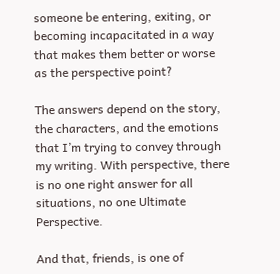someone be entering, exiting, or becoming incapacitated in a way that makes them better or worse as the perspective point?

The answers depend on the story, the characters, and the emotions that I’m trying to convey through my writing. With perspective, there is no one right answer for all situations, no one Ultimate Perspective.

And that, friends, is one of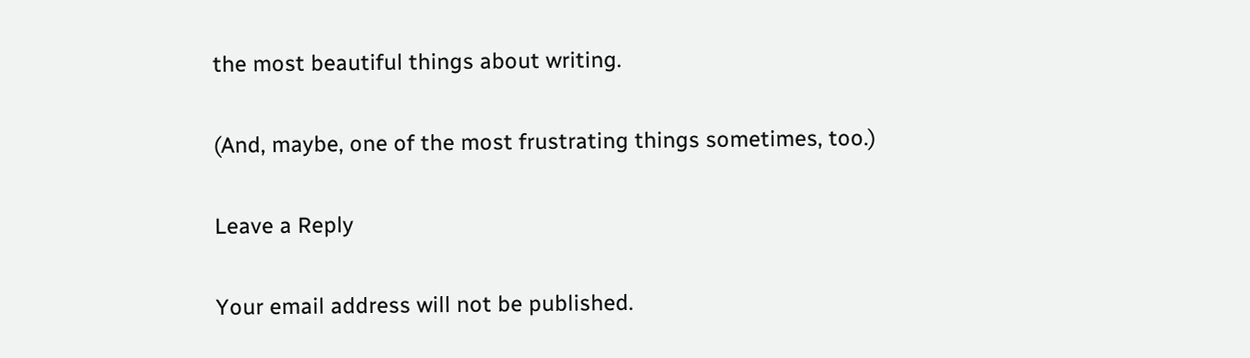the most beautiful things about writing.

(And, maybe, one of the most frustrating things sometimes, too.)

Leave a Reply

Your email address will not be published.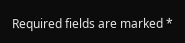Required fields are marked *